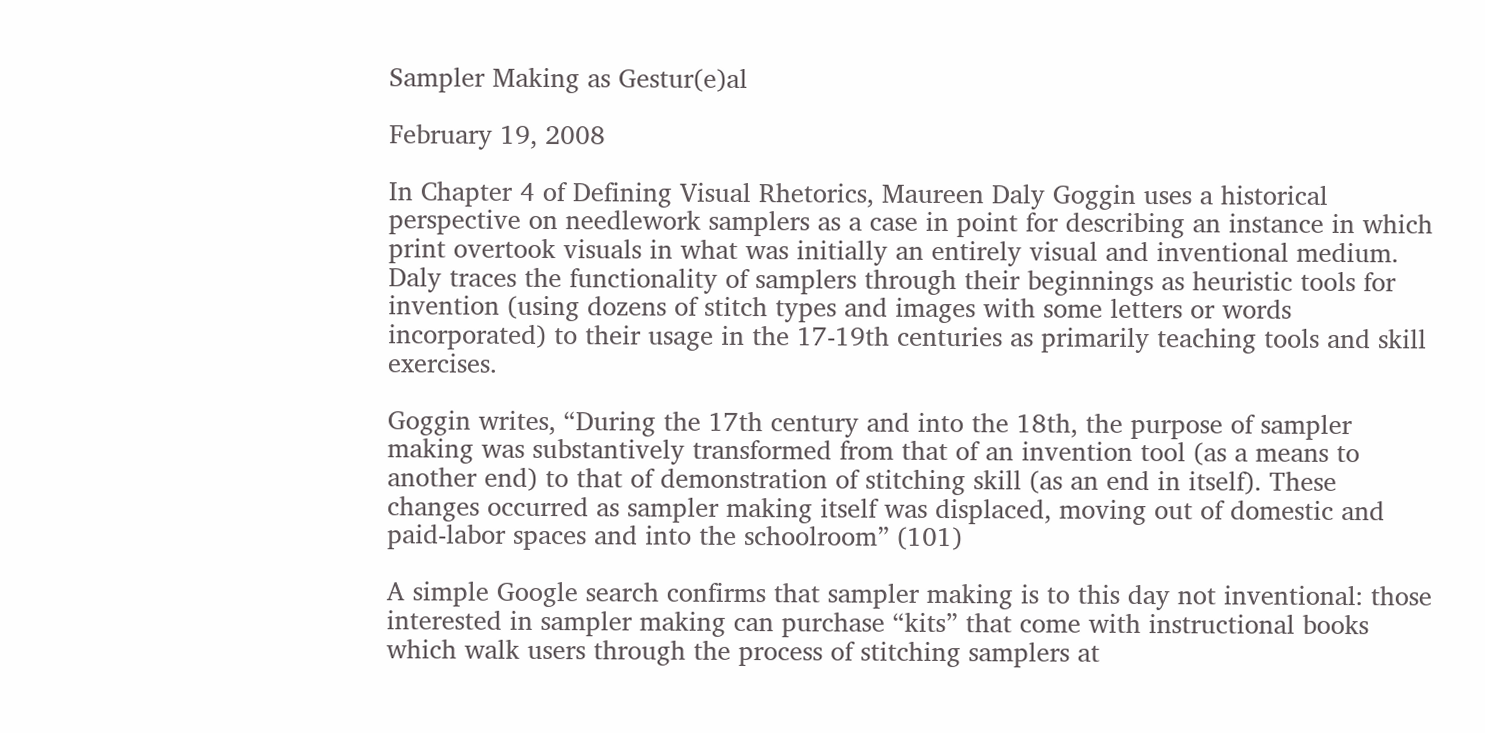Sampler Making as Gestur(e)al

February 19, 2008

In Chapter 4 of Defining Visual Rhetorics, Maureen Daly Goggin uses a historical perspective on needlework samplers as a case in point for describing an instance in which print overtook visuals in what was initially an entirely visual and inventional medium. Daly traces the functionality of samplers through their beginnings as heuristic tools for invention (using dozens of stitch types and images with some letters or words incorporated) to their usage in the 17-19th centuries as primarily teaching tools and skill exercises.

Goggin writes, “During the 17th century and into the 18th, the purpose of sampler making was substantively transformed from that of an invention tool (as a means to another end) to that of demonstration of stitching skill (as an end in itself). These changes occurred as sampler making itself was displaced, moving out of domestic and paid-labor spaces and into the schoolroom” (101)

A simple Google search confirms that sampler making is to this day not inventional: those interested in sampler making can purchase “kits” that come with instructional books which walk users through the process of stitching samplers at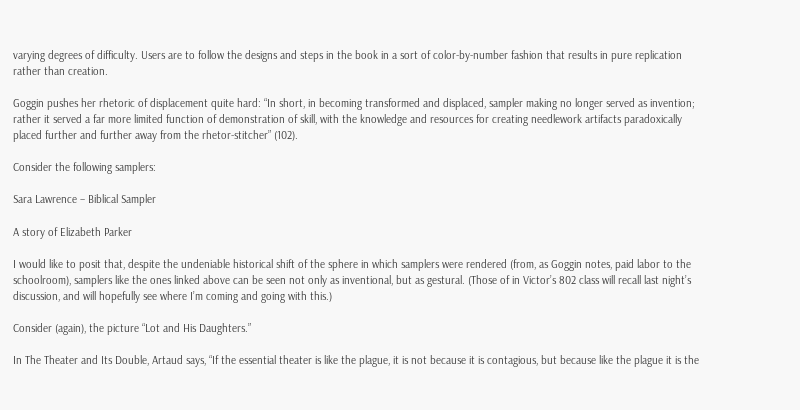varying degrees of difficulty. Users are to follow the designs and steps in the book in a sort of color-by-number fashion that results in pure replication rather than creation.

Goggin pushes her rhetoric of displacement quite hard: “In short, in becoming transformed and displaced, sampler making no longer served as invention; rather it served a far more limited function of demonstration of skill, with the knowledge and resources for creating needlework artifacts paradoxically placed further and further away from the rhetor-stitcher” (102).

Consider the following samplers:

Sara Lawrence – Biblical Sampler

A story of Elizabeth Parker

I would like to posit that, despite the undeniable historical shift of the sphere in which samplers were rendered (from, as Goggin notes, paid labor to the schoolroom), samplers like the ones linked above can be seen not only as inventional, but as gestural. (Those of in Victor’s 802 class will recall last night’s discussion, and will hopefully see where I’m coming and going with this.)

Consider (again), the picture “Lot and His Daughters.”

In The Theater and Its Double, Artaud says, “If the essential theater is like the plague, it is not because it is contagious, but because like the plague it is the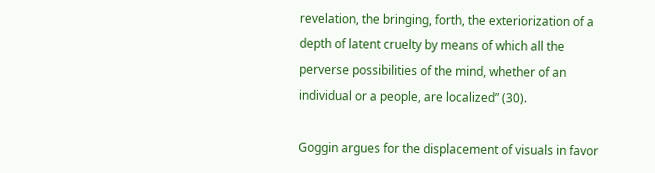revelation, the bringing, forth, the exteriorization of a depth of latent cruelty by means of which all the perverse possibilities of the mind, whether of an individual or a people, are localized” (30).

Goggin argues for the displacement of visuals in favor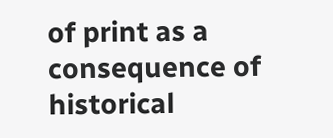of print as a consequence of historical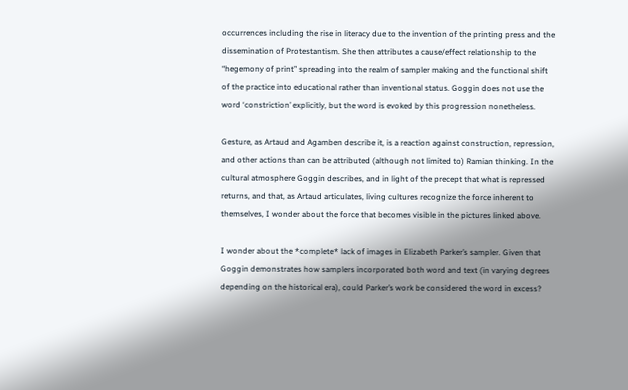occurrences including the rise in literacy due to the invention of the printing press and the dissemination of Protestantism. She then attributes a cause/effect relationship to the “hegemony of print” spreading into the realm of sampler making and the functional shift of the practice into educational rather than inventional status. Goggin does not use the word ‘constriction’ explicitly, but the word is evoked by this progression nonetheless.

Gesture, as Artaud and Agamben describe it, is a reaction against construction, repression, and other actions than can be attributed (although not limited to) Ramian thinking. In the cultural atmosphere Goggin describes, and in light of the precept that what is repressed returns, and that, as Artaud articulates, living cultures recognize the force inherent to themselves, I wonder about the force that becomes visible in the pictures linked above.

I wonder about the *complete* lack of images in Elizabeth Parker’s sampler. Given that Goggin demonstrates how samplers incorporated both word and text (in varying degrees depending on the historical era), could Parker’s work be considered the word in excess?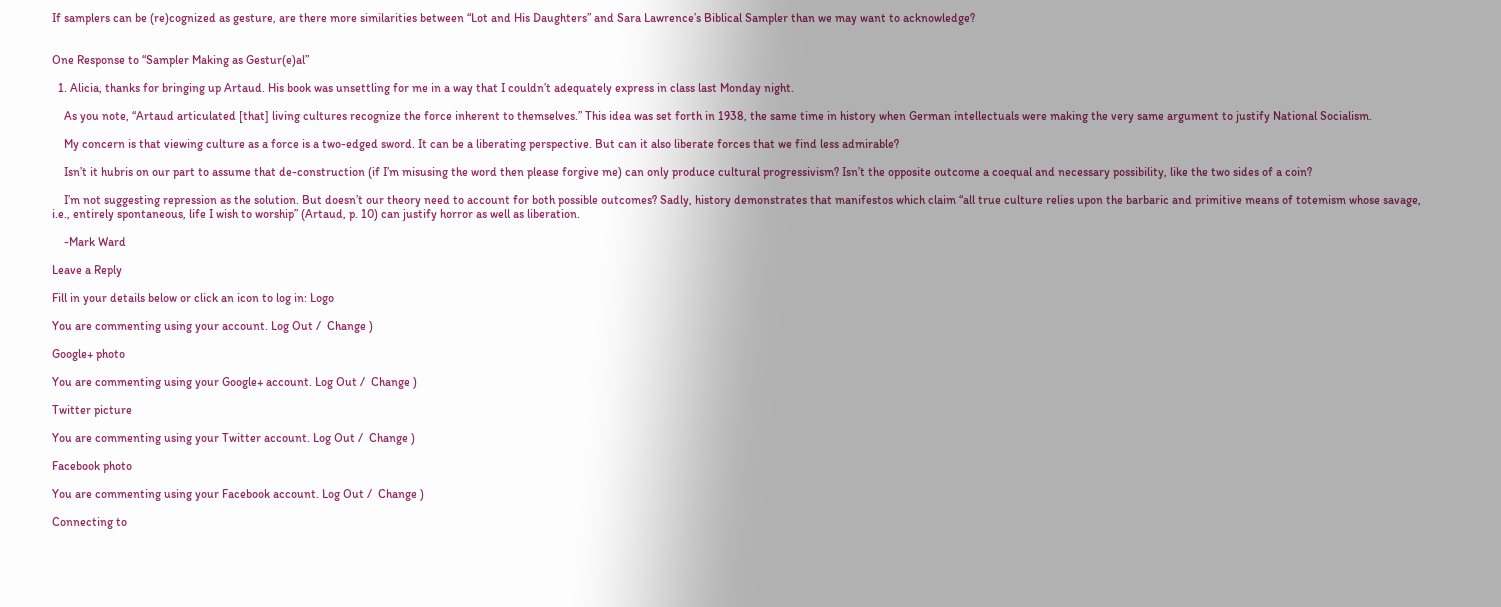If samplers can be (re)cognized as gesture, are there more similarities between “Lot and His Daughters” and Sara Lawrence’s Biblical Sampler than we may want to acknowledge?


One Response to “Sampler Making as Gestur(e)al”

  1. Alicia, thanks for bringing up Artaud. His book was unsettling for me in a way that I couldn’t adequately express in class last Monday night.

    As you note, “Artaud articulated [that] living cultures recognize the force inherent to themselves.” This idea was set forth in 1938, the same time in history when German intellectuals were making the very same argument to justify National Socialism.

    My concern is that viewing culture as a force is a two-edged sword. It can be a liberating perspective. But can it also liberate forces that we find less admirable?

    Isn’t it hubris on our part to assume that de-construction (if I’m misusing the word then please forgive me) can only produce cultural progressivism? Isn’t the opposite outcome a coequal and necessary possibility, like the two sides of a coin?

    I’m not suggesting repression as the solution. But doesn’t our theory need to account for both possible outcomes? Sadly, history demonstrates that manifestos which claim “all true culture relies upon the barbaric and primitive means of totemism whose savage, i.e., entirely spontaneous, life I wish to worship” (Artaud, p. 10) can justify horror as well as liberation.

    -Mark Ward

Leave a Reply

Fill in your details below or click an icon to log in: Logo

You are commenting using your account. Log Out /  Change )

Google+ photo

You are commenting using your Google+ account. Log Out /  Change )

Twitter picture

You are commenting using your Twitter account. Log Out /  Change )

Facebook photo

You are commenting using your Facebook account. Log Out /  Change )

Connecting to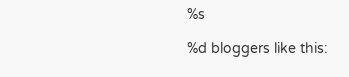%s

%d bloggers like this: